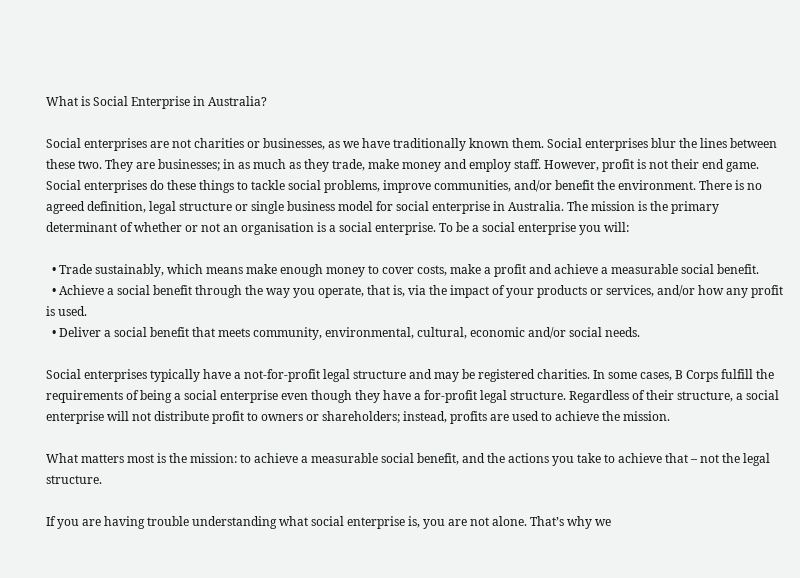What is Social Enterprise in Australia?

Social enterprises are not charities or businesses, as we have traditionally known them. Social enterprises blur the lines between these two. They are businesses; in as much as they trade, make money and employ staff. However, profit is not their end game. Social enterprises do these things to tackle social problems, improve communities, and/or benefit the environment. There is no agreed definition, legal structure or single business model for social enterprise in Australia. The mission is the primary determinant of whether or not an organisation is a social enterprise. To be a social enterprise you will:

  • Trade sustainably, which means make enough money to cover costs, make a profit and achieve a measurable social benefit.
  • Achieve a social benefit through the way you operate, that is, via the impact of your products or services, and/or how any profit is used.
  • Deliver a social benefit that meets community, environmental, cultural, economic and/or social needs.

Social enterprises typically have a not-for-profit legal structure and may be registered charities. In some cases, B Corps fulfill the requirements of being a social enterprise even though they have a for-profit legal structure. Regardless of their structure, a social enterprise will not distribute profit to owners or shareholders; instead, profits are used to achieve the mission.

What matters most is the mission: to achieve a measurable social benefit, and the actions you take to achieve that – not the legal structure.

If you are having trouble understanding what social enterprise is, you are not alone. That’s why we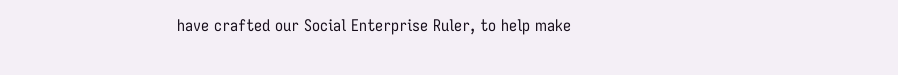have crafted our Social Enterprise Ruler, to help make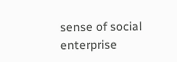sense of social enterprise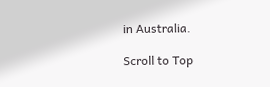in Australia.

Scroll to Top